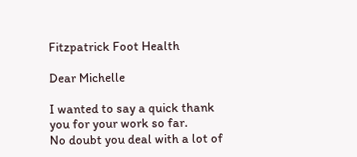Fitzpatrick Foot Health

Dear Michelle

I wanted to say a quick thank you for your work so far.
No doubt you deal with a lot of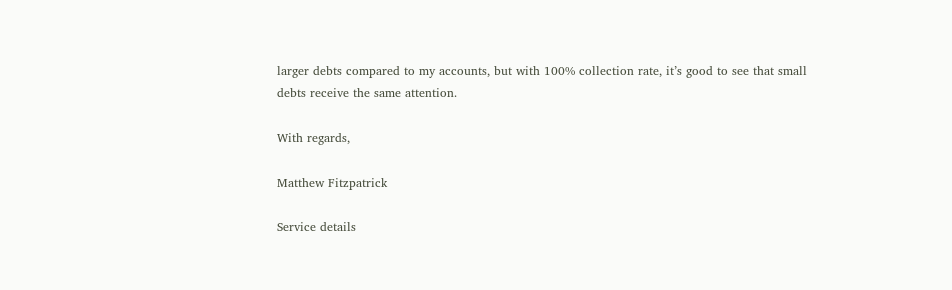larger debts compared to my accounts, but with 100% collection rate, it’s good to see that small debts receive the same attention.

With regards,

Matthew Fitzpatrick

Service details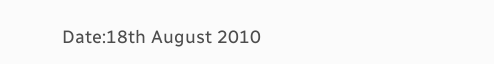Date:18th August 2010